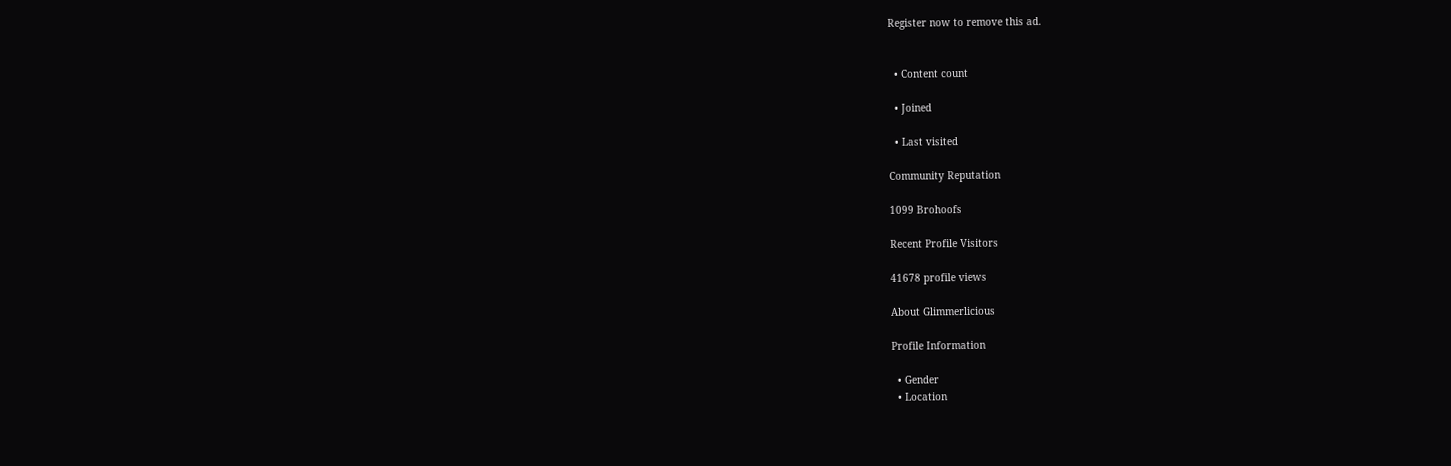Register now to remove this ad.


  • Content count

  • Joined

  • Last visited

Community Reputation

1099 Brohoofs

Recent Profile Visitors

41678 profile views

About Glimmerlicious

Profile Information

  • Gender
  • Location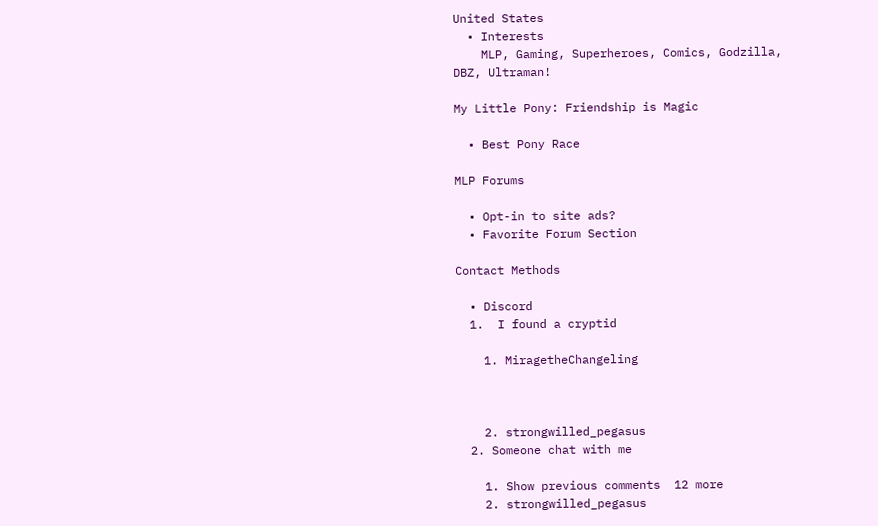United States
  • Interests
    MLP, Gaming, Superheroes, Comics, Godzilla, DBZ, Ultraman!

My Little Pony: Friendship is Magic

  • Best Pony Race

MLP Forums

  • Opt-in to site ads?
  • Favorite Forum Section

Contact Methods

  • Discord
  1.  I found a cryptid

    1. MiragetheChangeling



    2. strongwilled_pegasus
  2. Someone chat with me

    1. Show previous comments  12 more
    2. strongwilled_pegasus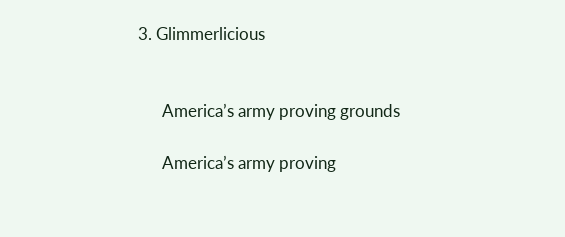3. Glimmerlicious


      America’s army proving grounds

      America’s army proving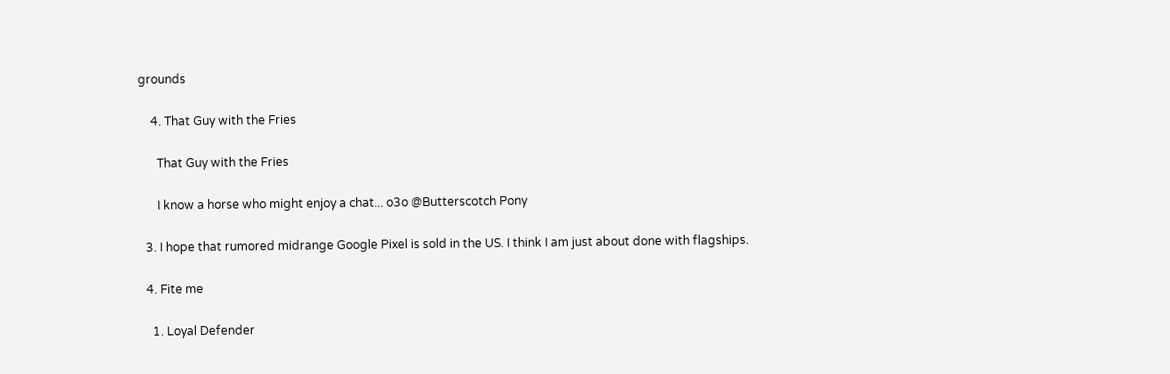grounds

    4. That Guy with the Fries

      That Guy with the Fries

      I know a horse who might enjoy a chat... o3o @Butterscotch Pony

  3. I hope that rumored midrange Google Pixel is sold in the US. I think I am just about done with flagships.

  4. Fite me

    1. Loyal Defender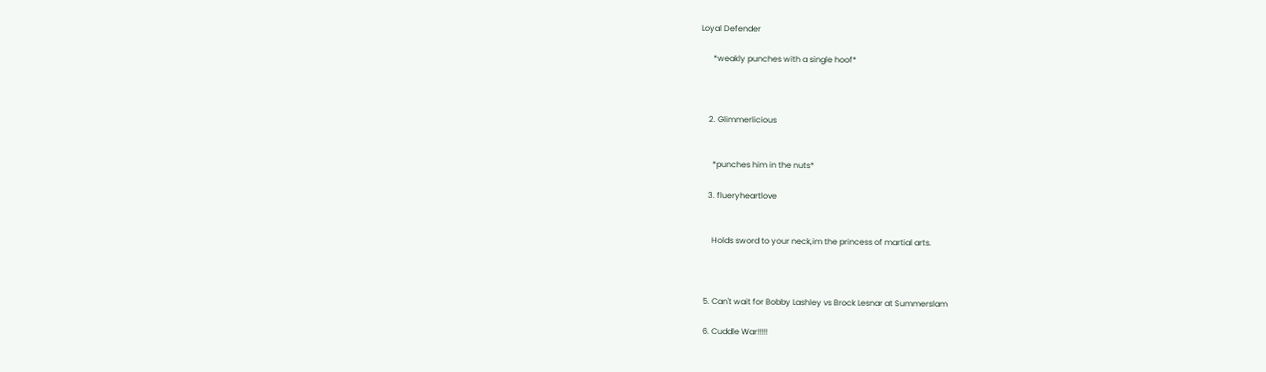Loyal Defender

      *weakly punches with a single hoof*



    2. Glimmerlicious


      *punches him in the nuts*

    3. flueryheartlove


      Holds sword to your neck,im the princess of martial arts.



  5. Can't wait for Bobby Lashley vs Brock Lesnar at Summerslam

  6. Cuddle War!!!!!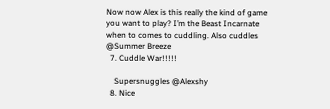Now now Alex is this really the kind of game you want to play? I’m the Beast Incarnate when to comes to cuddling. Also cuddles @Summer Breeze
  7. Cuddle War!!!!!

    Supersnuggles @Alexshy
  8. Nice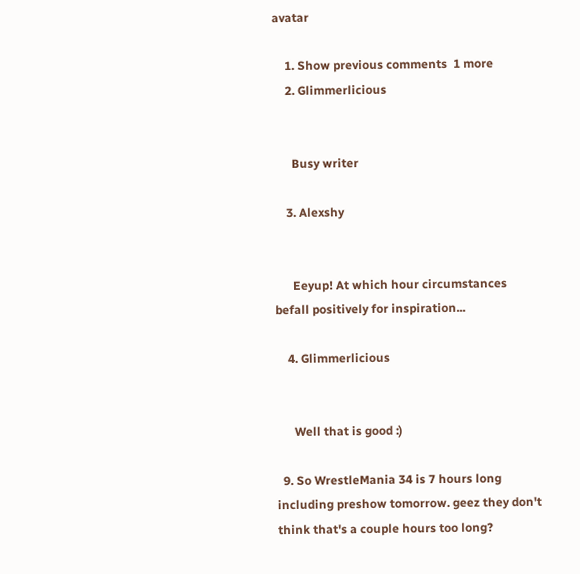avatar

    1. Show previous comments  1 more
    2. Glimmerlicious


      Busy writer

    3. Alexshy


      Eeyup! At which hour circumstances befall positively for inspiration...

    4. Glimmerlicious


      Well that is good :)

  9. So WrestleMania 34 is 7 hours long including preshow tomorrow. geez they don't think that's a couple hours too long?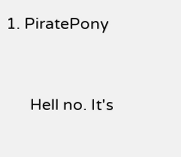1. PiratePony


      Hell no. It's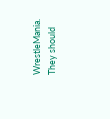WrestleMania. They should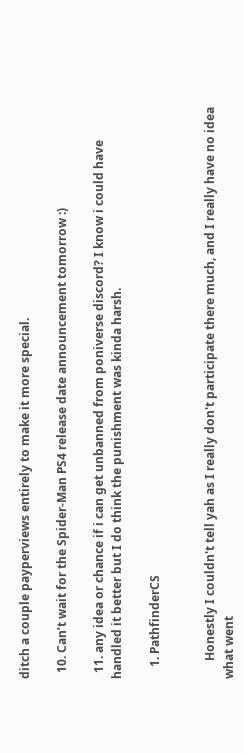ditch a couple payperviews entirely to make it more special.

  10. Can’t wait for the Spider-Man PS4 release date announcement tomorrow :)

  11. any idea or chance if i can get unbanned from poniverse discord? I know i could have handled it better but I do think the punishment was kinda harsh.

    1. PathfinderCS


      Honestly I couldn't tell yah as I really don't participate there much, and I really have no idea what went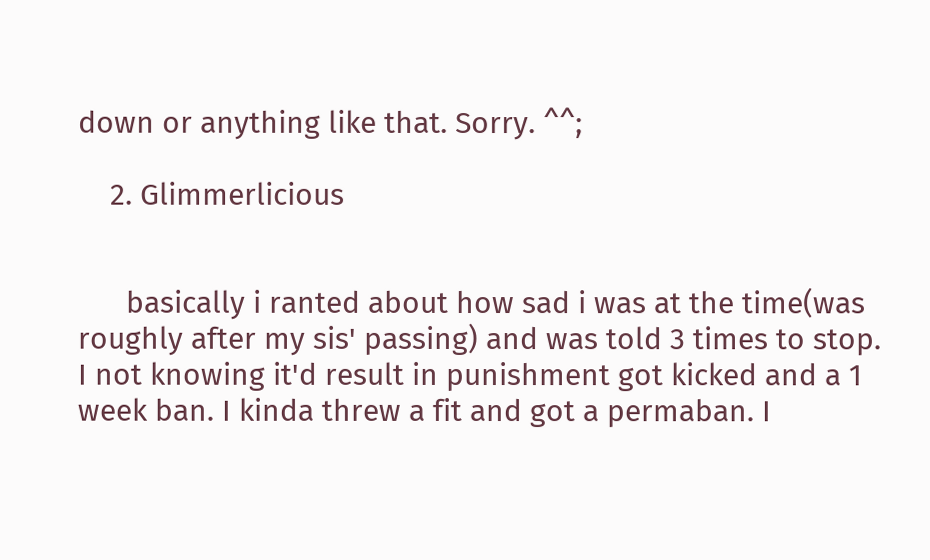down or anything like that. Sorry. ^^;

    2. Glimmerlicious


      basically i ranted about how sad i was at the time(was roughly after my sis' passing) and was told 3 times to stop. I not knowing it'd result in punishment got kicked and a 1 week ban. I kinda threw a fit and got a permaban. I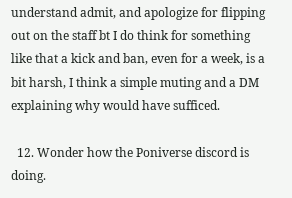understand admit, and apologize for flipping out on the staff bt I do think for something like that a kick and ban, even for a week, is a bit harsh, I think a simple muting and a DM explaining why would have sufficed.

  12. Wonder how the Poniverse discord is doing.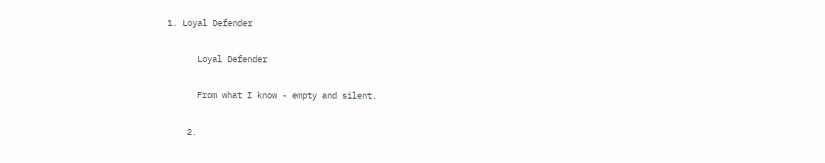1. Loyal Defender

      Loyal Defender

      From what I know - empty and silent.

    2.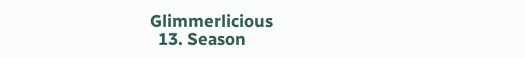Glimmerlicious
  13. Season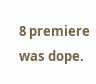8 premiere was dope.